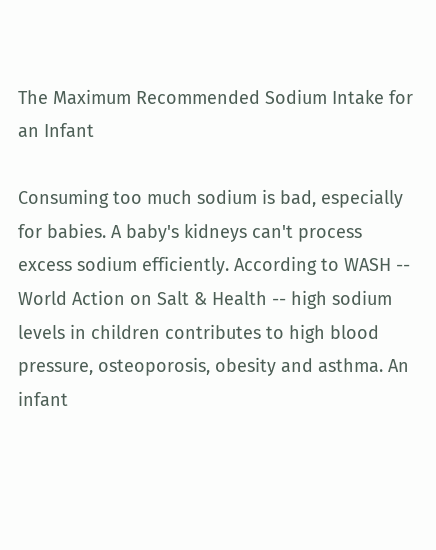The Maximum Recommended Sodium Intake for an Infant

Consuming too much sodium is bad, especially for babies. A baby's kidneys can't process excess sodium efficiently. According to WASH -- World Action on Salt & Health -- high sodium levels in children contributes to high blood pressure, osteoporosis, obesity and asthma. An infant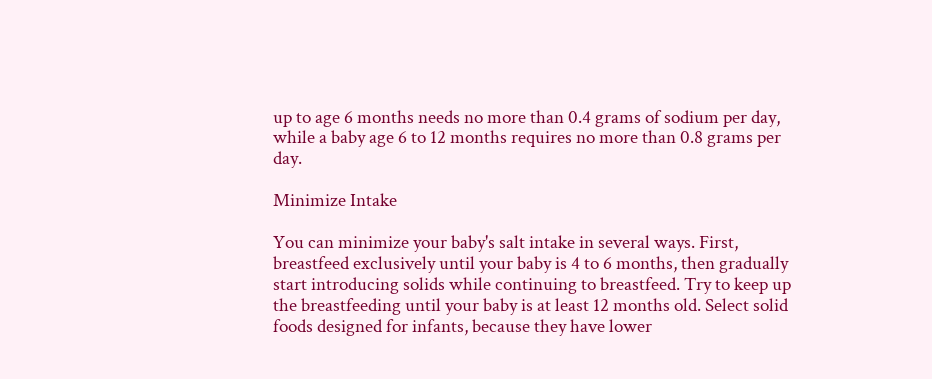up to age 6 months needs no more than 0.4 grams of sodium per day, while a baby age 6 to 12 months requires no more than 0.8 grams per day.

Minimize Intake

You can minimize your baby's salt intake in several ways. First, breastfeed exclusively until your baby is 4 to 6 months, then gradually start introducing solids while continuing to breastfeed. Try to keep up the breastfeeding until your baby is at least 12 months old. Select solid foods designed for infants, because they have lower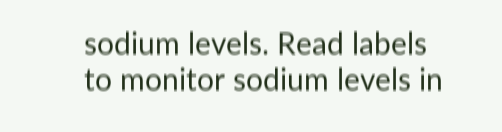sodium levels. Read labels to monitor sodium levels in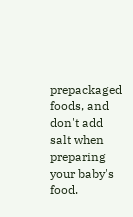prepackaged foods, and don't add salt when preparing your baby's food.